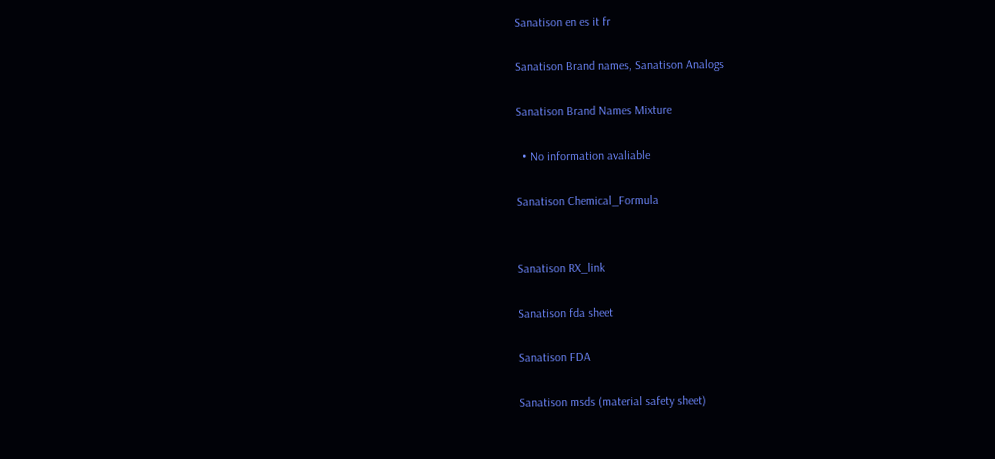Sanatison en es it fr

Sanatison Brand names, Sanatison Analogs

Sanatison Brand Names Mixture

  • No information avaliable

Sanatison Chemical_Formula


Sanatison RX_link

Sanatison fda sheet

Sanatison FDA

Sanatison msds (material safety sheet)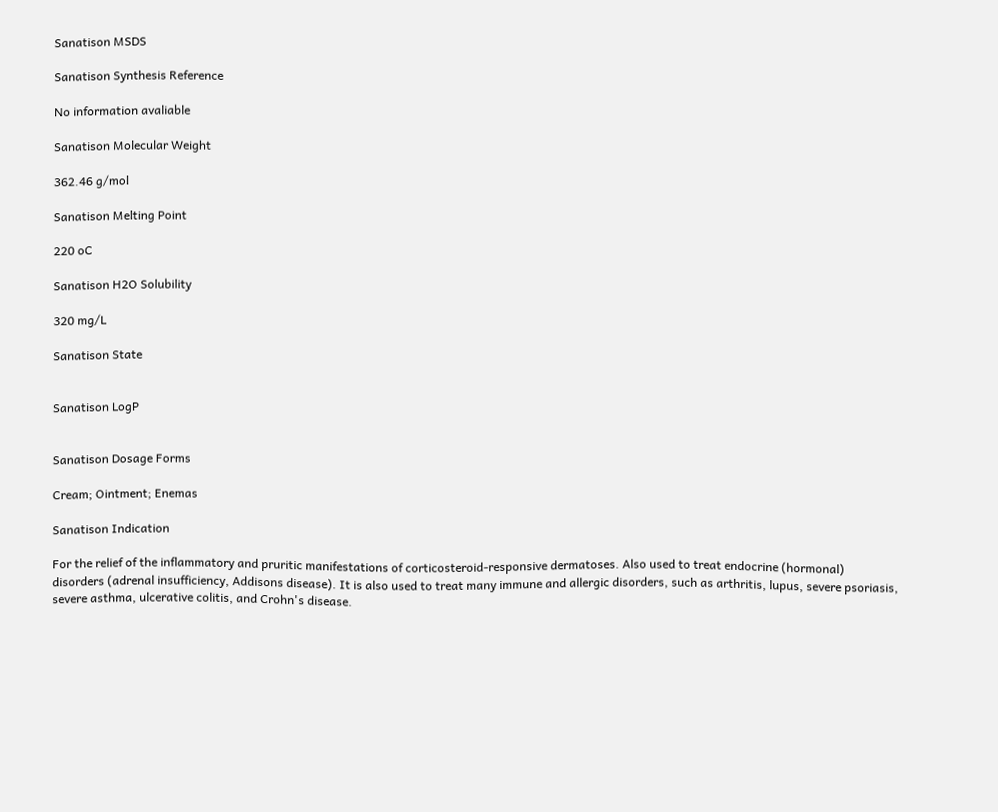Sanatison MSDS

Sanatison Synthesis Reference

No information avaliable

Sanatison Molecular Weight

362.46 g/mol

Sanatison Melting Point

220 oC

Sanatison H2O Solubility

320 mg/L

Sanatison State


Sanatison LogP


Sanatison Dosage Forms

Cream; Ointment; Enemas

Sanatison Indication

For the relief of the inflammatory and pruritic manifestations of corticosteroid-responsive dermatoses. Also used to treat endocrine (hormonal) disorders (adrenal insufficiency, Addisons disease). It is also used to treat many immune and allergic disorders, such as arthritis, lupus, severe psoriasis, severe asthma, ulcerative colitis, and Crohn's disease.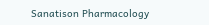Sanatison Pharmacology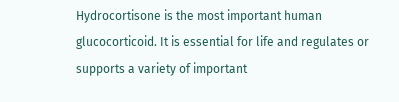Hydrocortisone is the most important human glucocorticoid. It is essential for life and regulates or supports a variety of important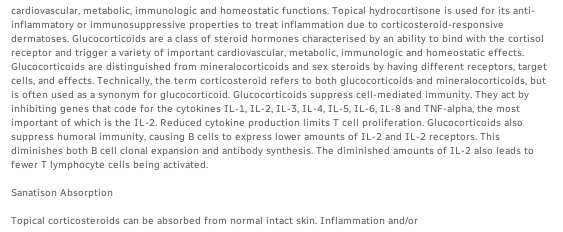cardiovascular, metabolic, immunologic and homeostatic functions. Topical hydrocortisone is used for its anti-inflammatory or immunosuppressive properties to treat inflammation due to corticosteroid-responsive dermatoses. Glucocorticoids are a class of steroid hormones characterised by an ability to bind with the cortisol receptor and trigger a variety of important cardiovascular, metabolic, immunologic and homeostatic effects. Glucocorticoids are distinguished from mineralocorticoids and sex steroids by having different receptors, target cells, and effects. Technically, the term corticosteroid refers to both glucocorticoids and mineralocorticoids, but is often used as a synonym for glucocorticoid. Glucocorticoids suppress cell-mediated immunity. They act by inhibiting genes that code for the cytokines IL-1, IL-2, IL-3, IL-4, IL-5, IL-6, IL-8 and TNF-alpha, the most important of which is the IL-2. Reduced cytokine production limits T cell proliferation. Glucocorticoids also suppress humoral immunity, causing B cells to express lower amounts of IL-2 and IL-2 receptors. This diminishes both B cell clonal expansion and antibody synthesis. The diminished amounts of IL-2 also leads to fewer T lymphocyte cells being activated.

Sanatison Absorption

Topical corticosteroids can be absorbed from normal intact skin. Inflammation and/or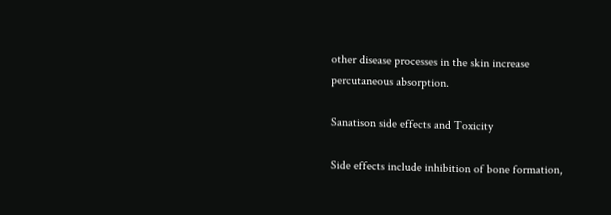other disease processes in the skin increase percutaneous absorption.

Sanatison side effects and Toxicity

Side effects include inhibition of bone formation,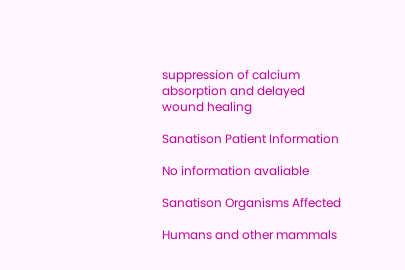suppression of calcium absorption and delayed wound healing

Sanatison Patient Information

No information avaliable

Sanatison Organisms Affected

Humans and other mammals